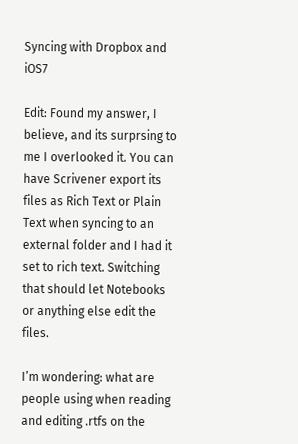Syncing with Dropbox and iOS7

Edit: Found my answer, I believe, and its surprsing to me I overlooked it. You can have Scrivener export its files as Rich Text or Plain Text when syncing to an external folder and I had it set to rich text. Switching that should let Notebooks or anything else edit the files.

I’m wondering: what are people using when reading and editing .rtfs on the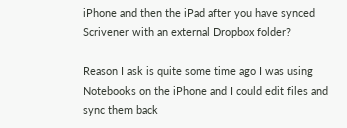iPhone and then the iPad after you have synced Scrivener with an external Dropbox folder?

Reason I ask is quite some time ago I was using Notebooks on the iPhone and I could edit files and sync them back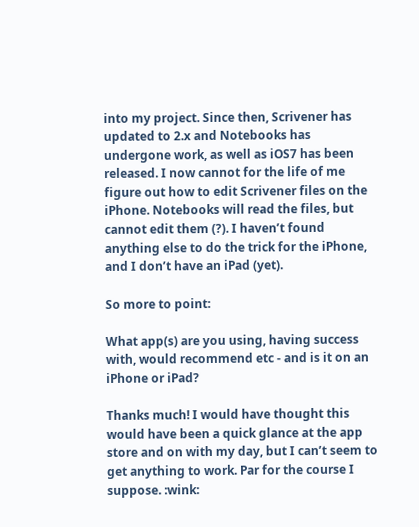into my project. Since then, Scrivener has updated to 2.x and Notebooks has undergone work, as well as iOS7 has been released. I now cannot for the life of me figure out how to edit Scrivener files on the iPhone. Notebooks will read the files, but cannot edit them (?). I haven’t found anything else to do the trick for the iPhone, and I don’t have an iPad (yet).

So more to point:

What app(s) are you using, having success with, would recommend etc - and is it on an iPhone or iPad?

Thanks much! I would have thought this would have been a quick glance at the app store and on with my day, but I can’t seem to get anything to work. Par for the course I suppose. :wink: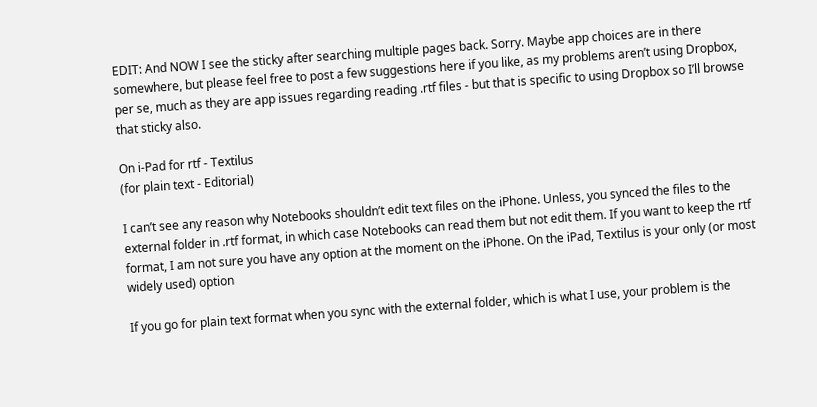EDIT: And NOW I see the sticky after searching multiple pages back. Sorry. Maybe app choices are in there somewhere, but please feel free to post a few suggestions here if you like, as my problems aren’t using Dropbox, per se, much as they are app issues regarding reading .rtf files - but that is specific to using Dropbox so I’ll browse that sticky also.

On i-Pad for rtf - Textilus
(for plain text - Editorial)

I can’t see any reason why Notebooks shouldn’t edit text files on the iPhone. Unless, you synced the files to the external folder in .rtf format, in which case Notebooks can read them but not edit them. If you want to keep the rtf format, I am not sure you have any option at the moment on the iPhone. On the iPad, Textilus is your only (or most widely used) option

If you go for plain text format when you sync with the external folder, which is what I use, your problem is the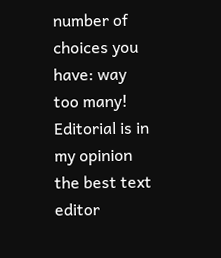number of choices you have: way too many! Editorial is in my opinion the best text editor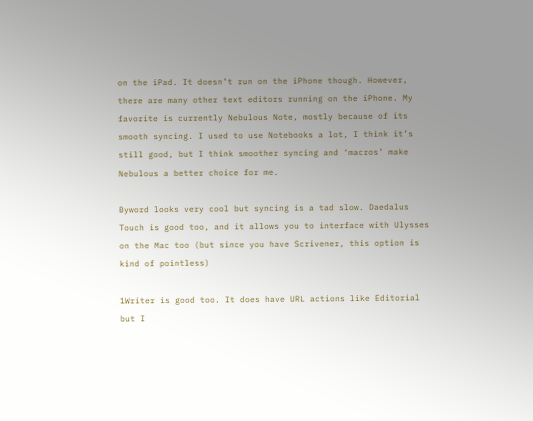on the iPad. It doesn’t run on the iPhone though. However, there are many other text editors running on the iPhone. My favorite is currently Nebulous Note, mostly because of its smooth syncing. I used to use Notebooks a lot, I think it’s still good, but I think smoother syncing and ‘macros’ make Nebulous a better choice for me.

Byword looks very cool but syncing is a tad slow. Daedalus Touch is good too, and it allows you to interface with Ulysses on the Mac too (but since you have Scrivener, this option is kind of pointless)

1Writer is good too. It does have URL actions like Editorial but I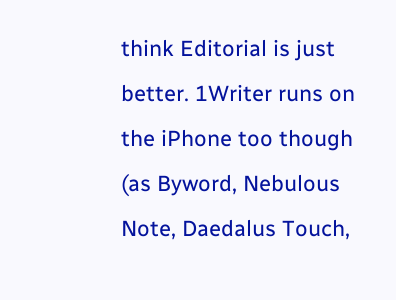think Editorial is just better. 1Writer runs on the iPhone too though (as Byword, Nebulous Note, Daedalus Touch,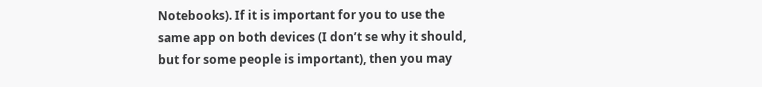Notebooks). If it is important for you to use the same app on both devices (I don’t se why it should, but for some people is important), then you may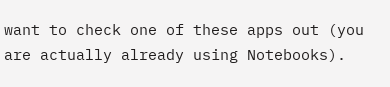want to check one of these apps out (you are actually already using Notebooks).